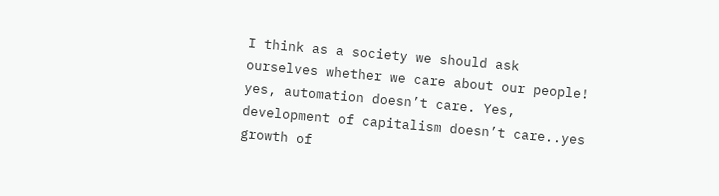I think as a society we should ask ourselves whether we care about our people! yes, automation doesn’t care. Yes, development of capitalism doesn’t care..yes growth of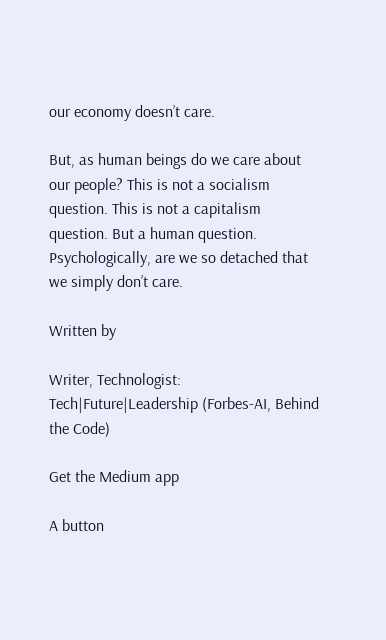our economy doesn’t care.

But, as human beings do we care about our people? This is not a socialism question. This is not a capitalism question. But a human question. Psychologically, are we so detached that we simply don’t care.

Written by

Writer, Technologist: Tech|Future|Leadership (Forbes-AI, Behind the Code)

Get the Medium app

A button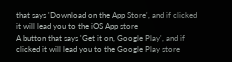that says 'Download on the App Store', and if clicked it will lead you to the iOS App store
A button that says 'Get it on, Google Play', and if clicked it will lead you to the Google Play store